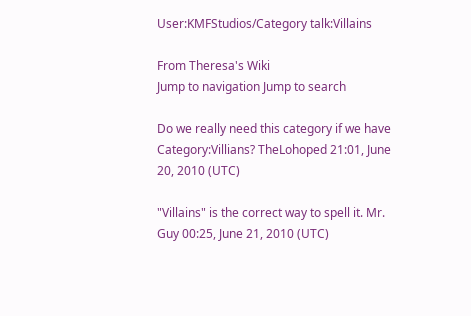User:KMFStudios/Category talk:Villains

From Theresa's Wiki
Jump to navigation Jump to search

Do we really need this category if we have Category:Villians? TheLohoped 21:01, June 20, 2010 (UTC)

"Villains" is the correct way to spell it. Mr. Guy 00:25, June 21, 2010 (UTC)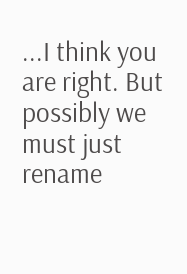...I think you are right. But possibly we must just rename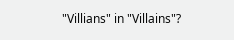"Villians" in "Villains"?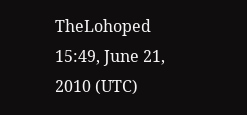TheLohoped 15:49, June 21, 2010 (UTC)